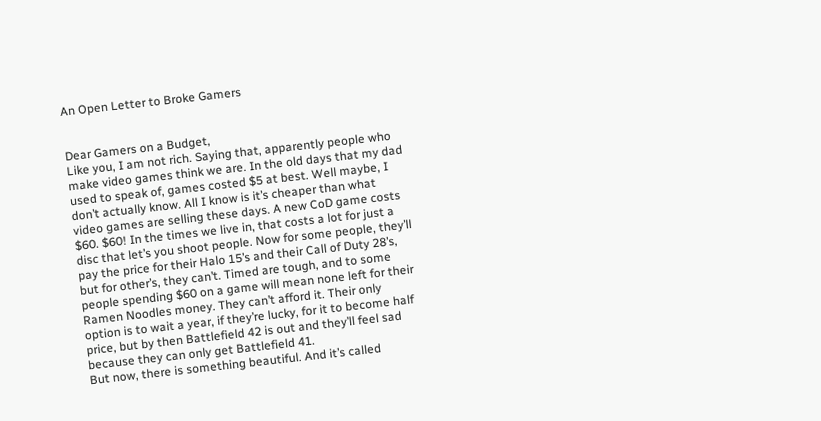An Open Letter to Broke Gamers


Dear Gamers on a Budget,
Like you, I am not rich. Saying that, apparently people who make video games think we are. In the old days that my dad used to speak of, games costed $5 at best. Well maybe, I don’t actually know. All I know is it’s cheaper than what video games are selling these days. A new CoD game costs $60. $60! In the times we live in, that costs a lot for just a disc that let’s you shoot people. Now for some people, they’ll pay the price for their Halo 15’s and their Call of Duty 28’s, but for other’s, they can’t. Timed are tough, and to some people spending $60 on a game will mean none left for their Ramen Noodles money. They can’t afford it. Their only option is to wait a year, if they’re lucky, for it to become half price, but by then Battlefield 42 is out and they’ll feel sad because they can only get Battlefield 41.
But now, there is something beautiful. And it’s called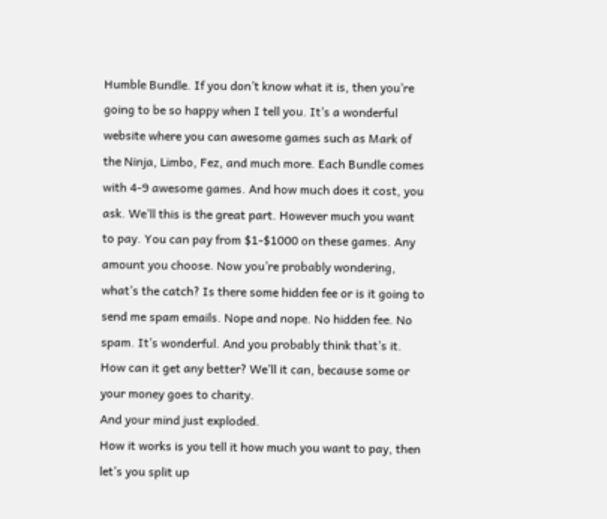Humble Bundle. If you don’t know what it is, then you’re going to be so happy when I tell you. It’s a wonderful website where you can awesome games such as Mark of the Ninja, Limbo, Fez, and much more. Each Bundle comes with 4-9 awesome games. And how much does it cost, you ask. We’ll this is the great part. However much you want to pay. You can pay from $1-$1000 on these games. Any amount you choose. Now you’re probably wondering, what’s the catch? Is there some hidden fee or is it going to send me spam emails. Nope and nope. No hidden fee. No spam. It’s wonderful. And you probably think that’s it. How can it get any better? We’ll it can, because some or your money goes to charity.
And your mind just exploded.
How it works is you tell it how much you want to pay, then let’s you split up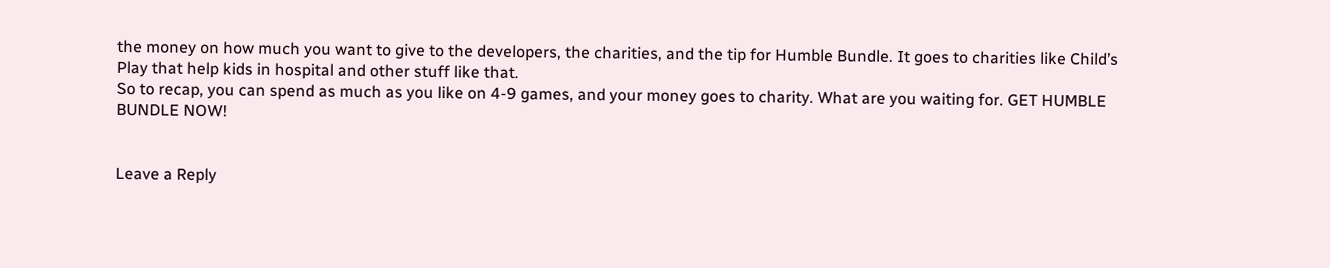the money on how much you want to give to the developers, the charities, and the tip for Humble Bundle. It goes to charities like Child’s Play that help kids in hospital and other stuff like that.
So to recap, you can spend as much as you like on 4-9 games, and your money goes to charity. What are you waiting for. GET HUMBLE BUNDLE NOW!


Leave a Reply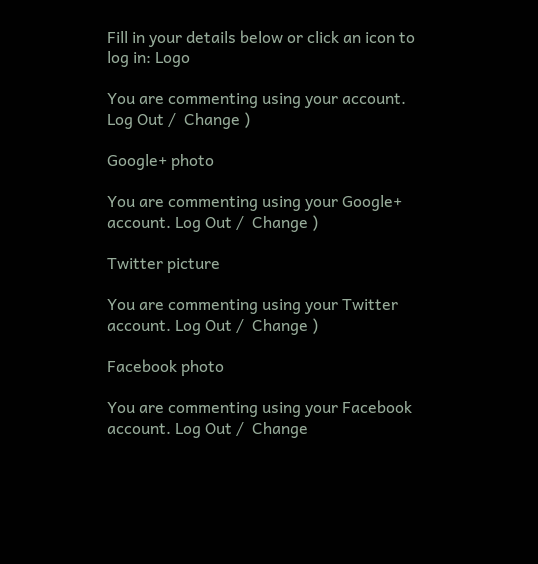Fill in your details below or click an icon to log in: Logo

You are commenting using your account. Log Out /  Change )

Google+ photo

You are commenting using your Google+ account. Log Out /  Change )

Twitter picture

You are commenting using your Twitter account. Log Out /  Change )

Facebook photo

You are commenting using your Facebook account. Log Out /  Change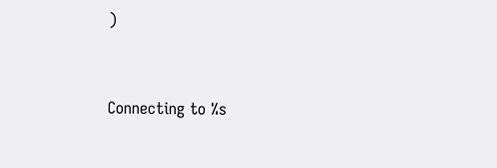)


Connecting to %s